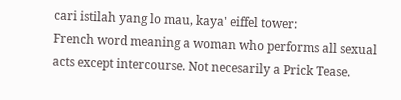cari istilah yang lo mau, kaya' eiffel tower:
French word meaning a woman who performs all sexual acts except intercourse. Not necesarily a Prick Tease.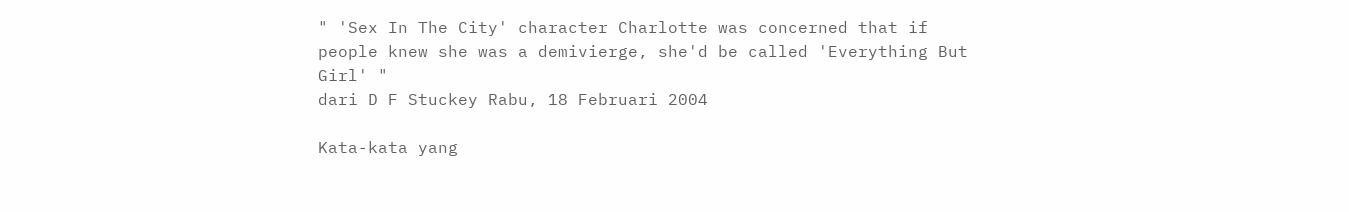" 'Sex In The City' character Charlotte was concerned that if people knew she was a demivierge, she'd be called 'Everything But Girl' "
dari D F Stuckey Rabu, 18 Februari 2004

Kata-kata yang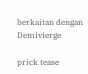berkaitan dengan Demivierge

prick tease